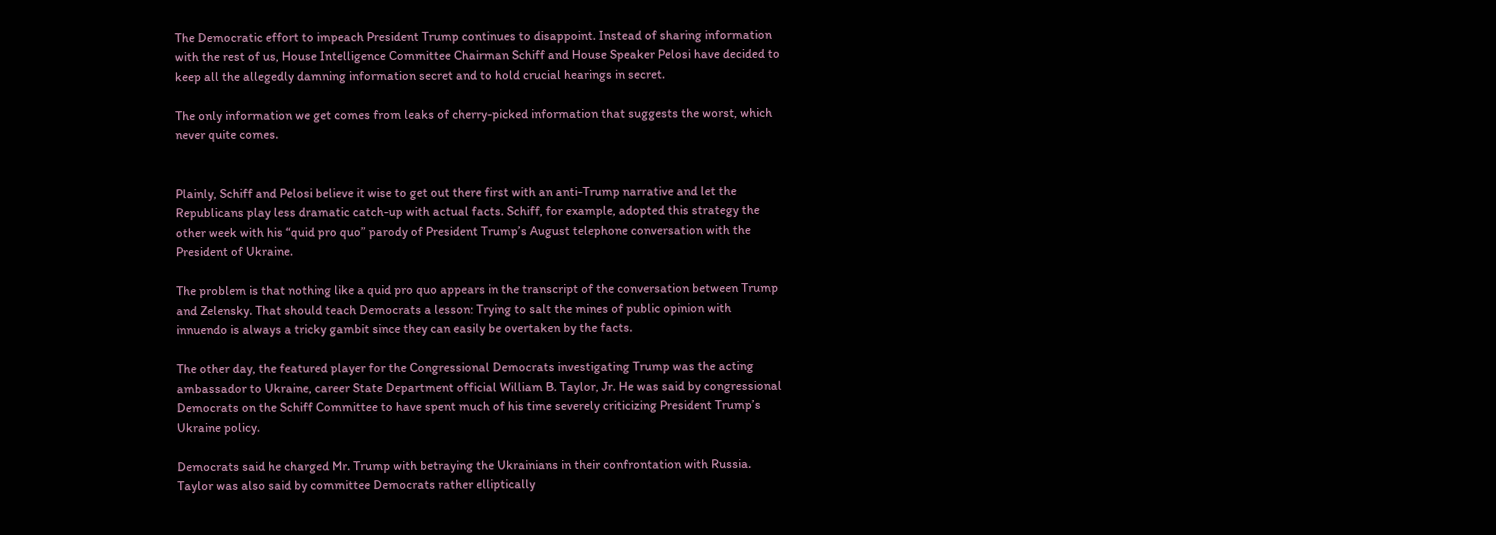The Democratic effort to impeach President Trump continues to disappoint. Instead of sharing information with the rest of us, House Intelligence Committee Chairman Schiff and House Speaker Pelosi have decided to keep all the allegedly damning information secret and to hold crucial hearings in secret.

The only information we get comes from leaks of cherry-picked information that suggests the worst, which never quite comes.


Plainly, Schiff and Pelosi believe it wise to get out there first with an anti-Trump narrative and let the Republicans play less dramatic catch-up with actual facts. Schiff, for example, adopted this strategy the other week with his “quid pro quo” parody of President Trump’s August telephone conversation with the President of Ukraine.

The problem is that nothing like a quid pro quo appears in the transcript of the conversation between Trump and Zelensky. That should teach Democrats a lesson: Trying to salt the mines of public opinion with innuendo is always a tricky gambit since they can easily be overtaken by the facts.

The other day, the featured player for the Congressional Democrats investigating Trump was the acting ambassador to Ukraine, career State Department official William B. Taylor, Jr. He was said by congressional Democrats on the Schiff Committee to have spent much of his time severely criticizing President Trump’s Ukraine policy.

Democrats said he charged Mr. Trump with betraying the Ukrainians in their confrontation with Russia. Taylor was also said by committee Democrats rather elliptically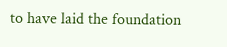to have laid the foundation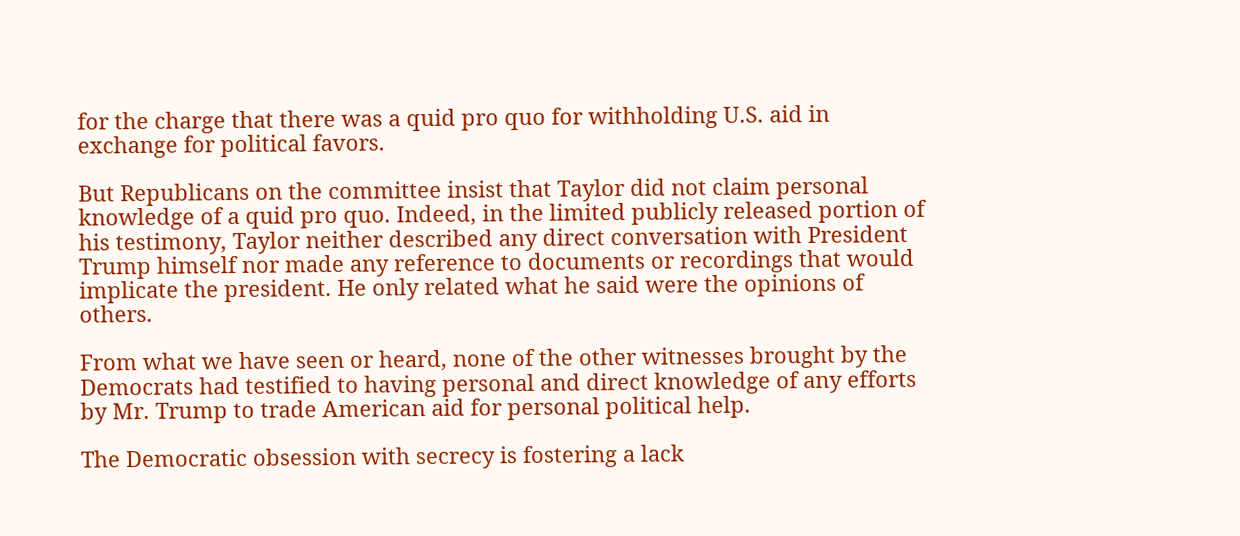for the charge that there was a quid pro quo for withholding U.S. aid in exchange for political favors.

But Republicans on the committee insist that Taylor did not claim personal knowledge of a quid pro quo. Indeed, in the limited publicly released portion of his testimony, Taylor neither described any direct conversation with President Trump himself nor made any reference to documents or recordings that would implicate the president. He only related what he said were the opinions of others.

From what we have seen or heard, none of the other witnesses brought by the Democrats had testified to having personal and direct knowledge of any efforts by Mr. Trump to trade American aid for personal political help.

The Democratic obsession with secrecy is fostering a lack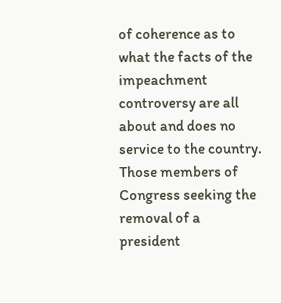of coherence as to what the facts of the impeachment controversy are all about and does no service to the country. Those members of Congress seeking the removal of a president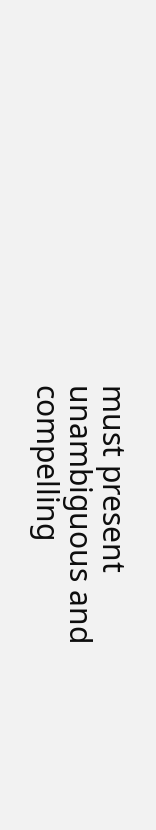must present unambiguous and compelling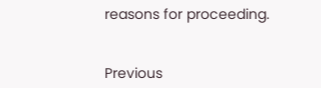reasons for proceeding.


Previous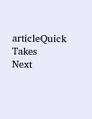articleQuick Takes
Next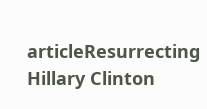articleResurrecting Hillary Clinton